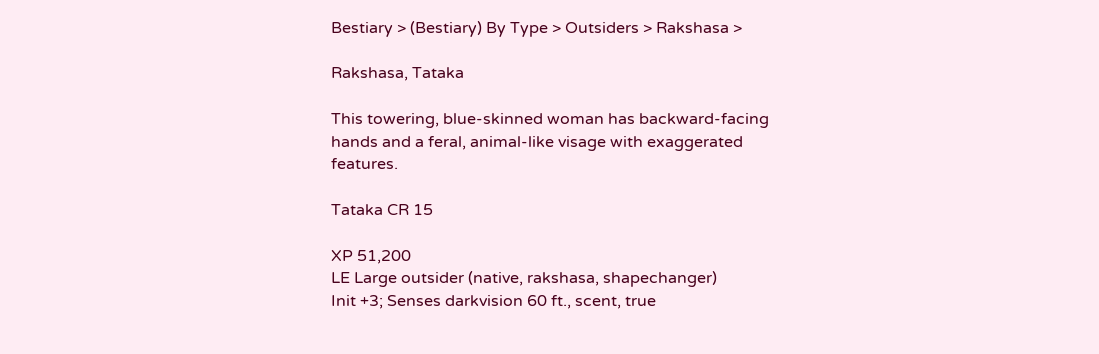Bestiary > (Bestiary) By Type > Outsiders > Rakshasa >

Rakshasa, Tataka

This towering, blue-skinned woman has backward-facing hands and a feral, animal-like visage with exaggerated features.

Tataka CR 15

XP 51,200
LE Large outsider (native, rakshasa, shapechanger)
Init +3; Senses darkvision 60 ft., scent, true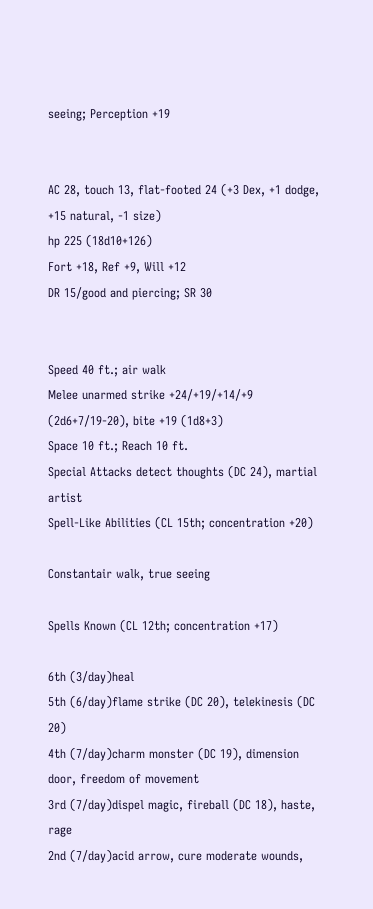seeing; Perception +19


AC 28, touch 13, flat-footed 24 (+3 Dex, +1 dodge, +15 natural, -1 size)
hp 225 (18d10+126)
Fort +18, Ref +9, Will +12
DR 15/good and piercing; SR 30


Speed 40 ft.; air walk
Melee unarmed strike +24/+19/+14/+9 (2d6+7/19-20), bite +19 (1d8+3)
Space 10 ft.; Reach 10 ft.
Special Attacks detect thoughts (DC 24), martial artist
Spell-Like Abilities (CL 15th; concentration +20)

Constantair walk, true seeing

Spells Known (CL 12th; concentration +17)

6th (3/day)heal
5th (6/day)flame strike (DC 20), telekinesis (DC 20)
4th (7/day)charm monster (DC 19), dimension door, freedom of movement
3rd (7/day)dispel magic, fireball (DC 18), haste, rage
2nd (7/day)acid arrow, cure moderate wounds,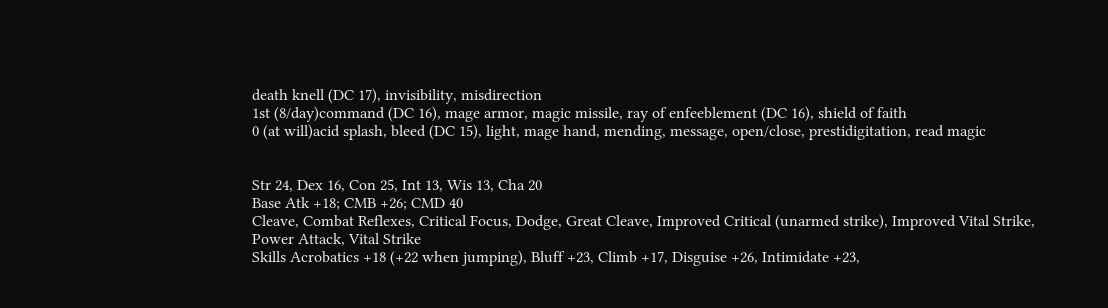death knell (DC 17), invisibility, misdirection
1st (8/day)command (DC 16), mage armor, magic missile, ray of enfeeblement (DC 16), shield of faith
0 (at will)acid splash, bleed (DC 15), light, mage hand, mending, message, open/close, prestidigitation, read magic


Str 24, Dex 16, Con 25, Int 13, Wis 13, Cha 20
Base Atk +18; CMB +26; CMD 40
Cleave, Combat Reflexes, Critical Focus, Dodge, Great Cleave, Improved Critical (unarmed strike), Improved Vital Strike, Power Attack, Vital Strike
Skills Acrobatics +18 (+22 when jumping), Bluff +23, Climb +17, Disguise +26, Intimidate +23,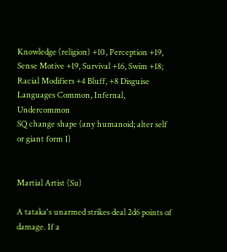Knowledge (religion) +10, Perception +19, Sense Motive +19, Survival +16, Swim +18; Racial Modifiers +4 Bluff, +8 Disguise
Languages Common, Infernal, Undercommon
SQ change shape (any humanoid; alter self or giant form I)


Martial Artist (Su)

A tataka's unarmed strikes deal 2d6 points of damage. If a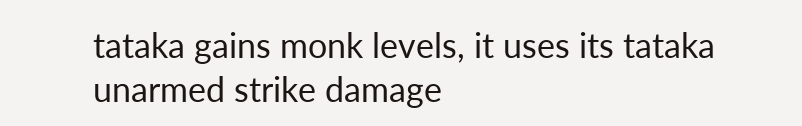tataka gains monk levels, it uses its tataka unarmed strike damage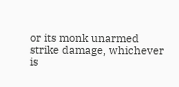or its monk unarmed strike damage, whichever is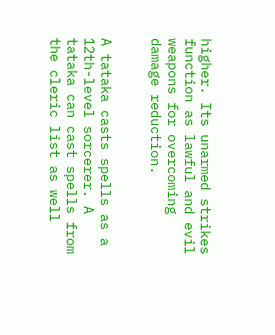higher. Its unarmed strikes function as lawful and evil weapons for overcoming damage reduction.


A tataka casts spells as a 12th-level sorcerer. A tataka can cast spells from the cleric list as well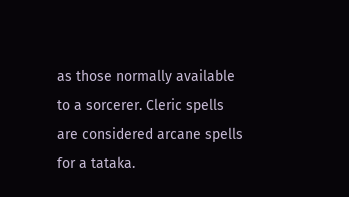as those normally available to a sorcerer. Cleric spells are considered arcane spells for a tataka.